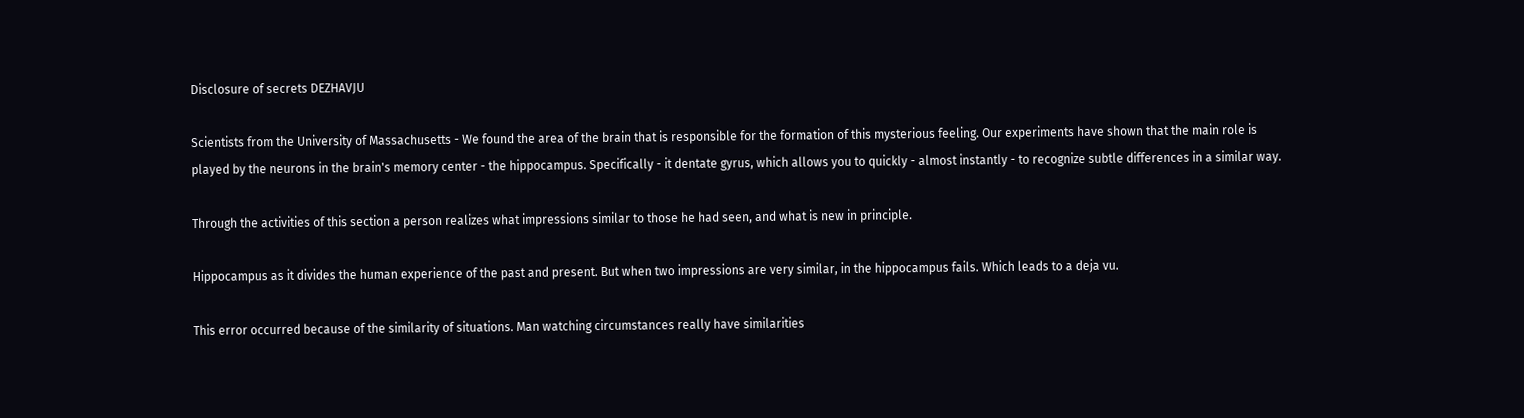Disclosure of secrets DEZHAVJU

Scientists from the University of Massachusetts - We found the area of the brain that is responsible for the formation of this mysterious feeling. Our experiments have shown that the main role is played by the neurons in the brain's memory center - the hippocampus. Specifically - it dentate gyrus, which allows you to quickly - almost instantly - to recognize subtle differences in a similar way.

Through the activities of this section a person realizes what impressions similar to those he had seen, and what is new in principle.

Hippocampus as it divides the human experience of the past and present. But when two impressions are very similar, in the hippocampus fails. Which leads to a deja vu.

This error occurred because of the similarity of situations. Man watching circumstances really have similarities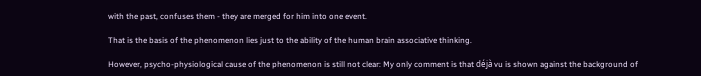with the past, confuses them - they are merged for him into one event.

That is the basis of the phenomenon lies just to the ability of the human brain associative thinking.

However, psycho-physiological cause of the phenomenon is still not clear: My only comment is that déjà vu is shown against the background of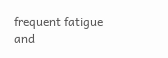frequent fatigue and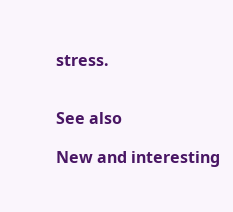stress.


See also

New and interesting